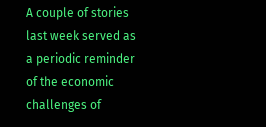A couple of stories last week served as a periodic reminder of the economic challenges of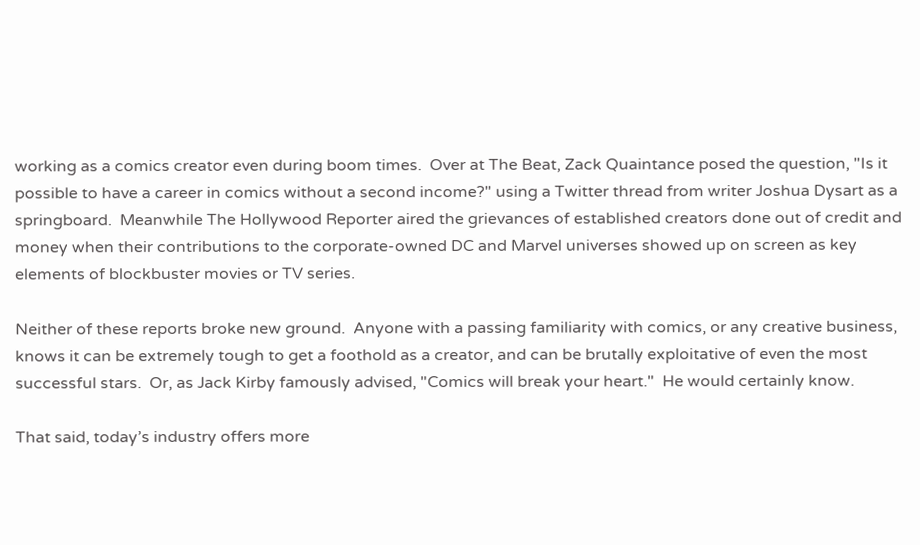working as a comics creator even during boom times.  Over at The Beat, Zack Quaintance posed the question, "Is it possible to have a career in comics without a second income?" using a Twitter thread from writer Joshua Dysart as a springboard.  Meanwhile The Hollywood Reporter aired the grievances of established creators done out of credit and money when their contributions to the corporate-owned DC and Marvel universes showed up on screen as key elements of blockbuster movies or TV series.

Neither of these reports broke new ground.  Anyone with a passing familiarity with comics, or any creative business, knows it can be extremely tough to get a foothold as a creator, and can be brutally exploitative of even the most successful stars.  Or, as Jack Kirby famously advised, "Comics will break your heart."  He would certainly know.

That said, today’s industry offers more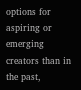options for aspiring or emerging creators than in the past,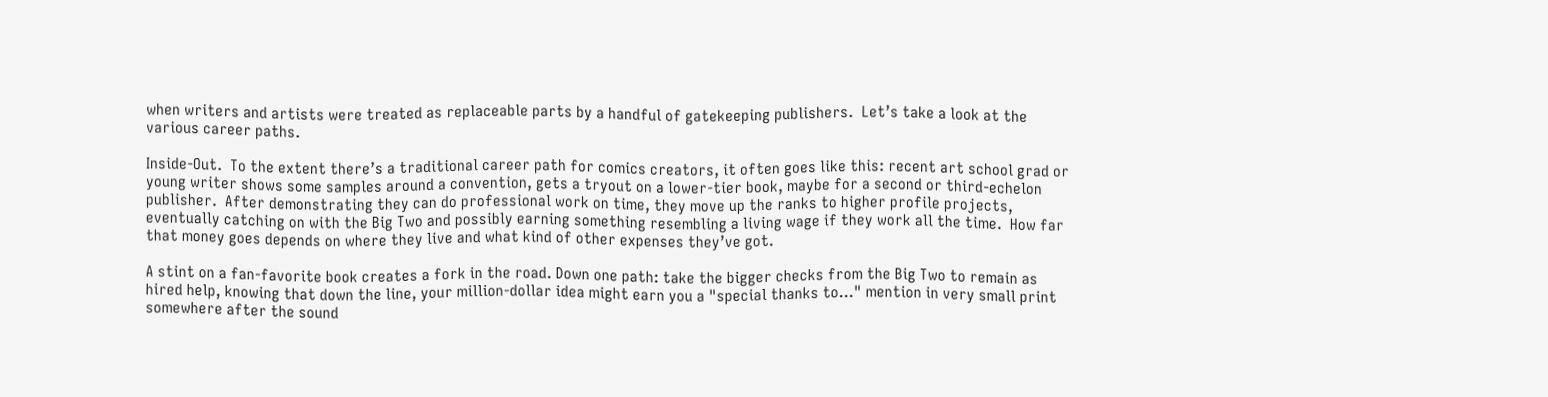when writers and artists were treated as replaceable parts by a handful of gatekeeping publishers.  Let’s take a look at the various career paths.

Inside-Out.  To the extent there’s a traditional career path for comics creators, it often goes like this: recent art school grad or young writer shows some samples around a convention, gets a tryout on a lower-tier book, maybe for a second or third-echelon publisher.  After demonstrating they can do professional work on time, they move up the ranks to higher profile projects, eventually catching on with the Big Two and possibly earning something resembling a living wage if they work all the time.  How far that money goes depends on where they live and what kind of other expenses they’ve got.

A stint on a fan-favorite book creates a fork in the road. Down one path: take the bigger checks from the Big Two to remain as hired help, knowing that down the line, your million-dollar idea might earn you a "special thanks to…" mention in very small print somewhere after the sound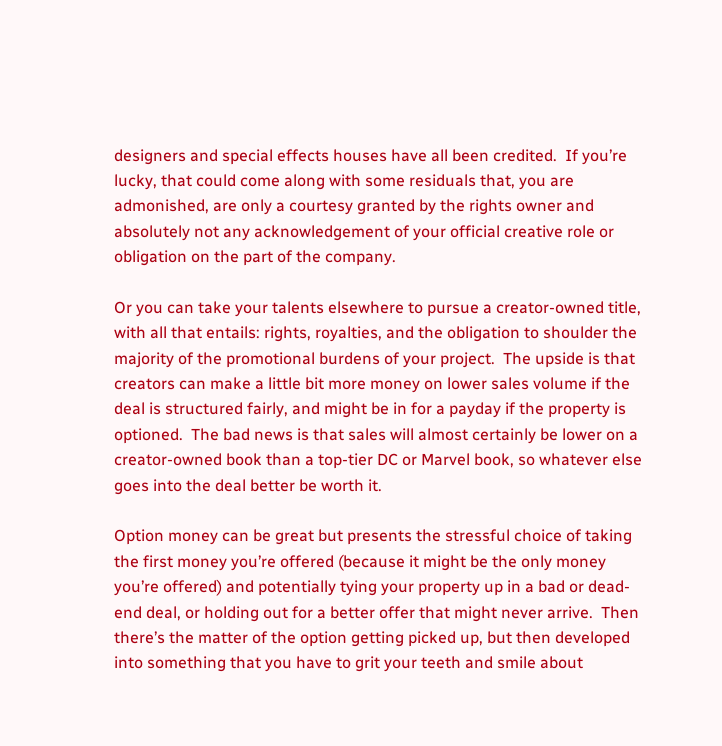designers and special effects houses have all been credited.  If you’re lucky, that could come along with some residuals that, you are admonished, are only a courtesy granted by the rights owner and absolutely not any acknowledgement of your official creative role or obligation on the part of the company.

Or you can take your talents elsewhere to pursue a creator-owned title, with all that entails: rights, royalties, and the obligation to shoulder the majority of the promotional burdens of your project.  The upside is that creators can make a little bit more money on lower sales volume if the deal is structured fairly, and might be in for a payday if the property is optioned.  The bad news is that sales will almost certainly be lower on a creator-owned book than a top-tier DC or Marvel book, so whatever else goes into the deal better be worth it.

Option money can be great but presents the stressful choice of taking the first money you’re offered (because it might be the only money you’re offered) and potentially tying your property up in a bad or dead-end deal, or holding out for a better offer that might never arrive.  Then there’s the matter of the option getting picked up, but then developed into something that you have to grit your teeth and smile about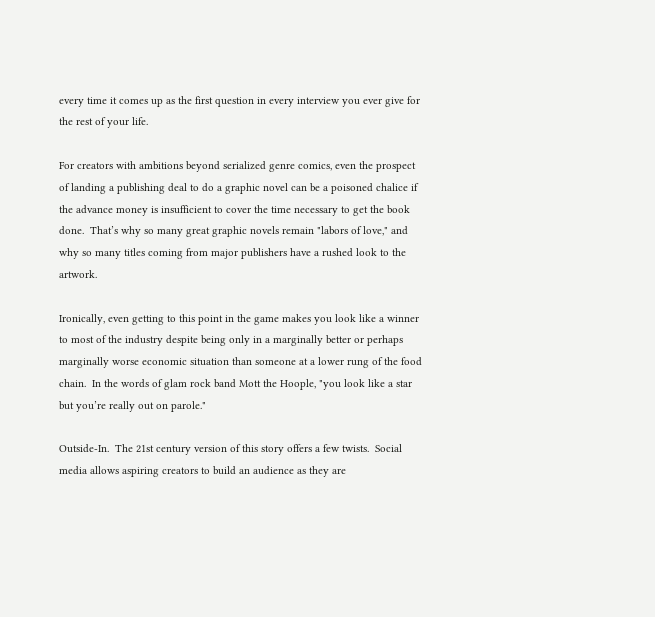every time it comes up as the first question in every interview you ever give for the rest of your life.

For creators with ambitions beyond serialized genre comics, even the prospect of landing a publishing deal to do a graphic novel can be a poisoned chalice if the advance money is insufficient to cover the time necessary to get the book done.  That’s why so many great graphic novels remain "labors of love," and why so many titles coming from major publishers have a rushed look to the artwork.

Ironically, even getting to this point in the game makes you look like a winner to most of the industry despite being only in a marginally better or perhaps marginally worse economic situation than someone at a lower rung of the food chain.  In the words of glam rock band Mott the Hoople, "you look like a star but you’re really out on parole."

Outside-In.  The 21st century version of this story offers a few twists.  Social media allows aspiring creators to build an audience as they are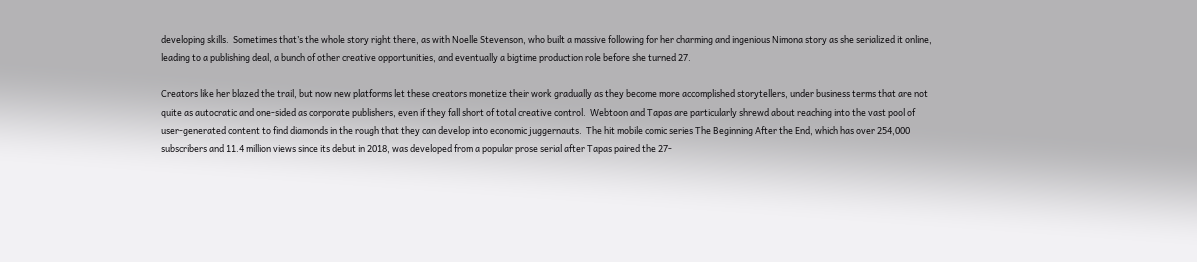developing skills.  Sometimes that’s the whole story right there, as with Noelle Stevenson, who built a massive following for her charming and ingenious Nimona story as she serialized it online, leading to a publishing deal, a bunch of other creative opportunities, and eventually a bigtime production role before she turned 27.

Creators like her blazed the trail, but now new platforms let these creators monetize their work gradually as they become more accomplished storytellers, under business terms that are not quite as autocratic and one-sided as corporate publishers, even if they fall short of total creative control.  Webtoon and Tapas are particularly shrewd about reaching into the vast pool of user-generated content to find diamonds in the rough that they can develop into economic juggernauts.  The hit mobile comic series The Beginning After the End, which has over 254,000 subscribers and 11.4 million views since its debut in 2018, was developed from a popular prose serial after Tapas paired the 27-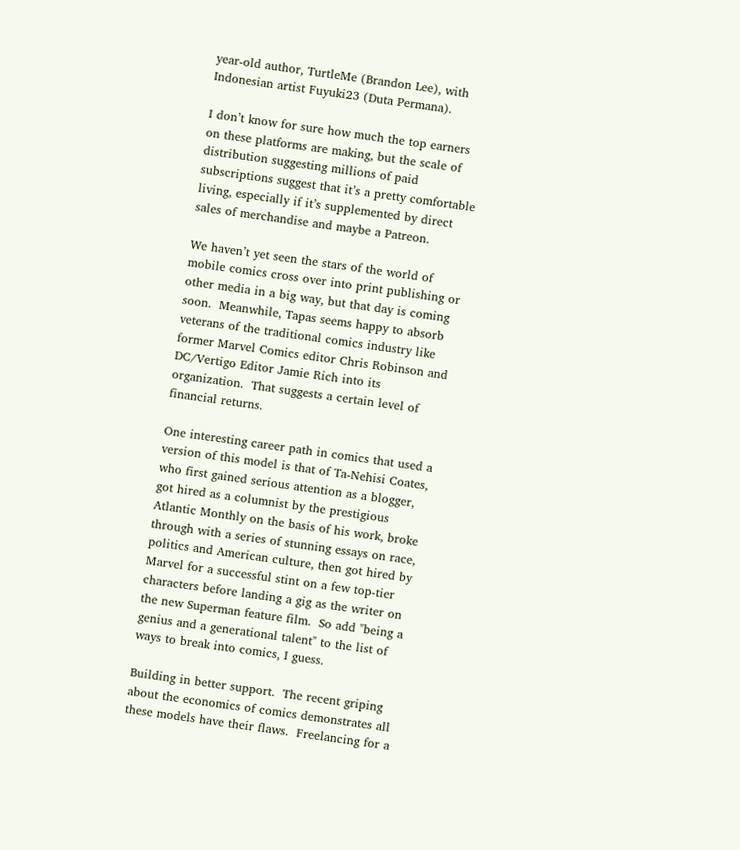year-old author, TurtleMe (Brandon Lee), with Indonesian artist Fuyuki23 (Duta Permana).

I don’t know for sure how much the top earners on these platforms are making, but the scale of distribution suggesting millions of paid subscriptions suggest that it’s a pretty comfortable living, especially if it’s supplemented by direct sales of merchandise and maybe a Patreon.

We haven’t yet seen the stars of the world of mobile comics cross over into print publishing or other media in a big way, but that day is coming soon.  Meanwhile, Tapas seems happy to absorb veterans of the traditional comics industry like former Marvel Comics editor Chris Robinson and DC/Vertigo Editor Jamie Rich into its organization.  That suggests a certain level of financial returns.

One interesting career path in comics that used a version of this model is that of Ta-Nehisi Coates, who first gained serious attention as a blogger, got hired as a columnist by the prestigious Atlantic Monthly on the basis of his work, broke through with a series of stunning essays on race, politics and American culture, then got hired by Marvel for a successful stint on a few top-tier characters before landing a gig as the writer on the new Superman feature film.  So add "being a genius and a generational talent" to the list of ways to break into comics, I guess.

Building in better support.  The recent griping about the economics of comics demonstrates all these models have their flaws.  Freelancing for a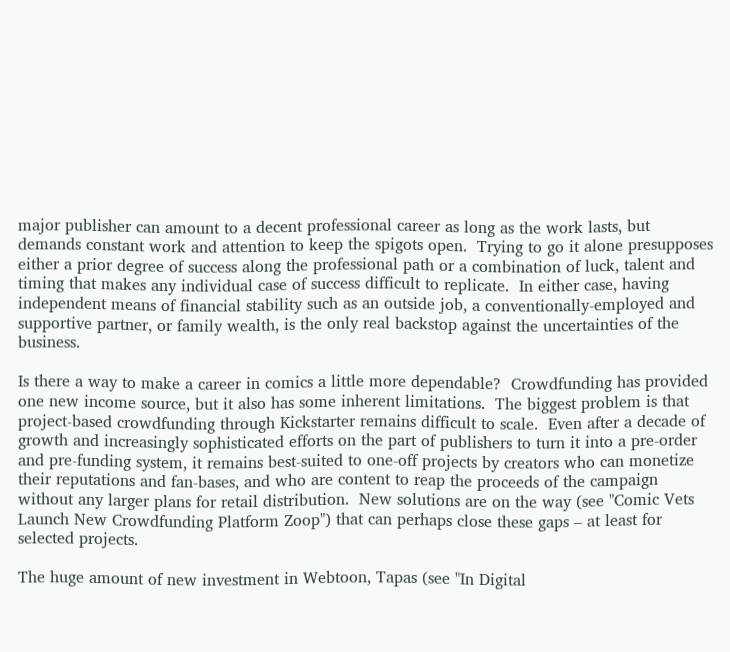major publisher can amount to a decent professional career as long as the work lasts, but demands constant work and attention to keep the spigots open.  Trying to go it alone presupposes either a prior degree of success along the professional path or a combination of luck, talent and timing that makes any individual case of success difficult to replicate.  In either case, having independent means of financial stability such as an outside job, a conventionally-employed and supportive partner, or family wealth, is the only real backstop against the uncertainties of the business.

Is there a way to make a career in comics a little more dependable?  Crowdfunding has provided one new income source, but it also has some inherent limitations.  The biggest problem is that project-based crowdfunding through Kickstarter remains difficult to scale.  Even after a decade of growth and increasingly sophisticated efforts on the part of publishers to turn it into a pre-order and pre-funding system, it remains best-suited to one-off projects by creators who can monetize their reputations and fan-bases, and who are content to reap the proceeds of the campaign without any larger plans for retail distribution.  New solutions are on the way (see "Comic Vets Launch New Crowdfunding Platform Zoop") that can perhaps close these gaps – at least for selected projects.

The huge amount of new investment in Webtoon, Tapas (see "In Digital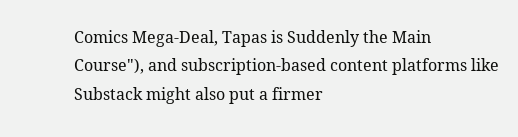Comics Mega-Deal, Tapas is Suddenly the Main Course"), and subscription-based content platforms like Substack might also put a firmer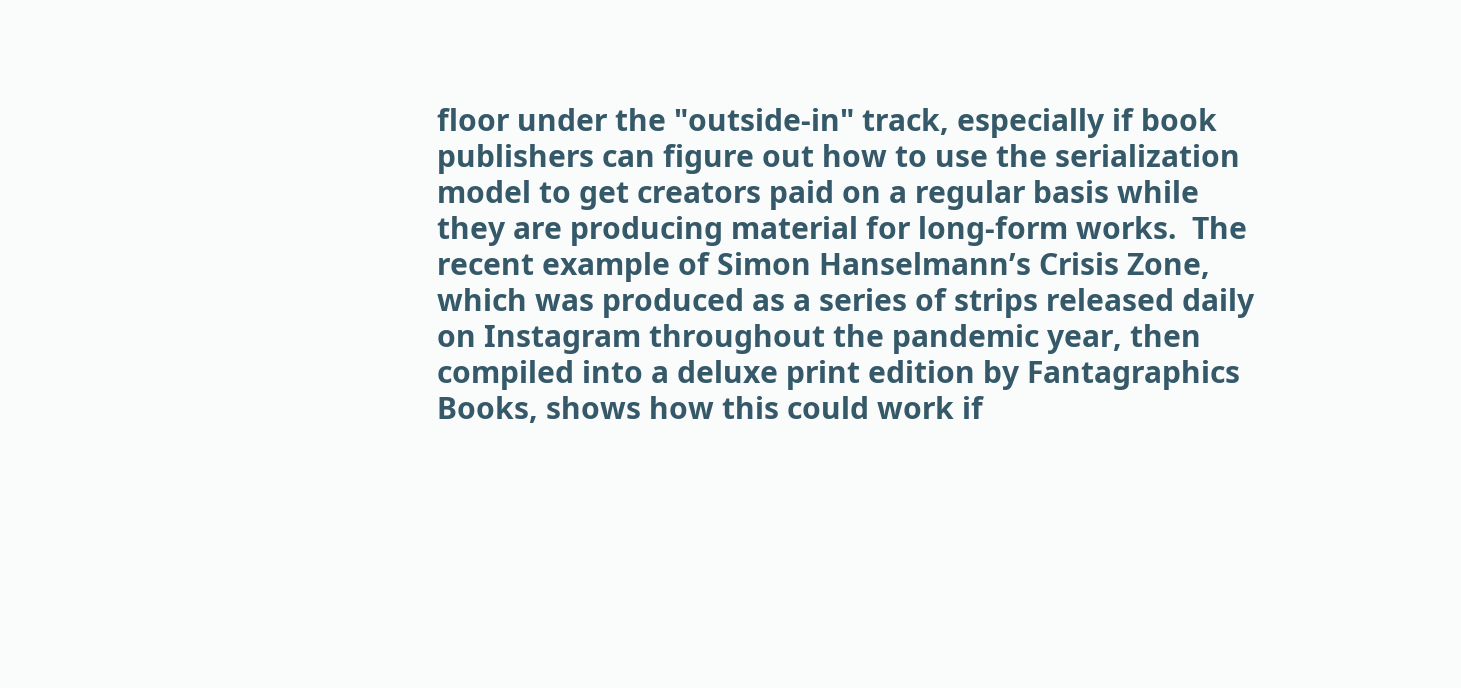floor under the "outside-in" track, especially if book publishers can figure out how to use the serialization model to get creators paid on a regular basis while they are producing material for long-form works.  The recent example of Simon Hanselmann’s Crisis Zone, which was produced as a series of strips released daily on Instagram throughout the pandemic year, then compiled into a deluxe print edition by Fantagraphics Books, shows how this could work if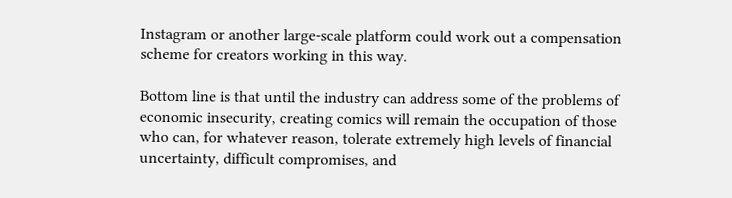Instagram or another large-scale platform could work out a compensation scheme for creators working in this way.

Bottom line is that until the industry can address some of the problems of economic insecurity, creating comics will remain the occupation of those who can, for whatever reason, tolerate extremely high levels of financial uncertainty, difficult compromises, and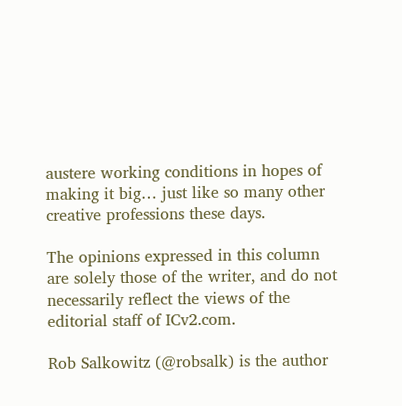austere working conditions in hopes of making it big… just like so many other creative professions these days.

The opinions expressed in this column are solely those of the writer, and do not necessarily reflect the views of the editorial staff of ICv2.com.

Rob Salkowitz (@robsalk) is the author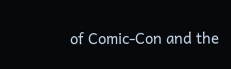of Comic-Con and the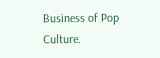Business of Pop Culture.